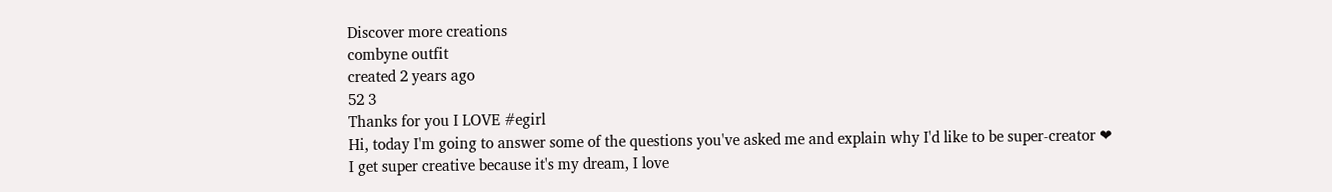Discover more creations
combyne outfit
created 2 years ago
52 3
Thanks for you I LOVE #egirl
Hi, today I'm going to answer some of the questions you've asked me and explain why I'd like to be super-creator ❤
I get super creative because it's my dream, I love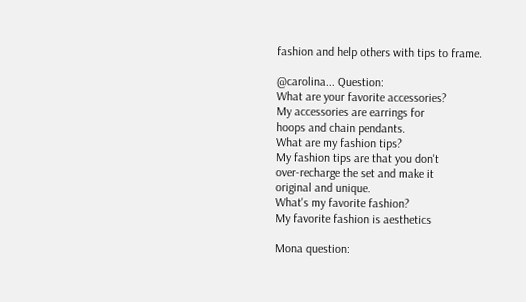fashion and help others with tips to frame.

@carolina... Question:
What are your favorite accessories?
My accessories are earrings for
hoops and chain pendants.
What are my fashion tips?
My fashion tips are that you don't
over-recharge the set and make it
original and unique.
What's my favorite fashion?
My favorite fashion is aesthetics

Mona question: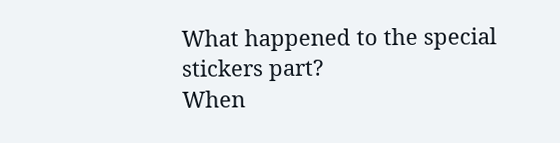What happened to the special
stickers part?
When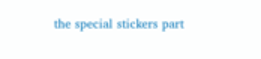the special stickers part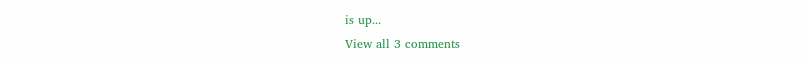is up...
View all 3 comments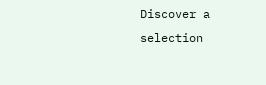Discover a selection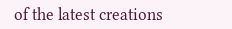of the latest creations